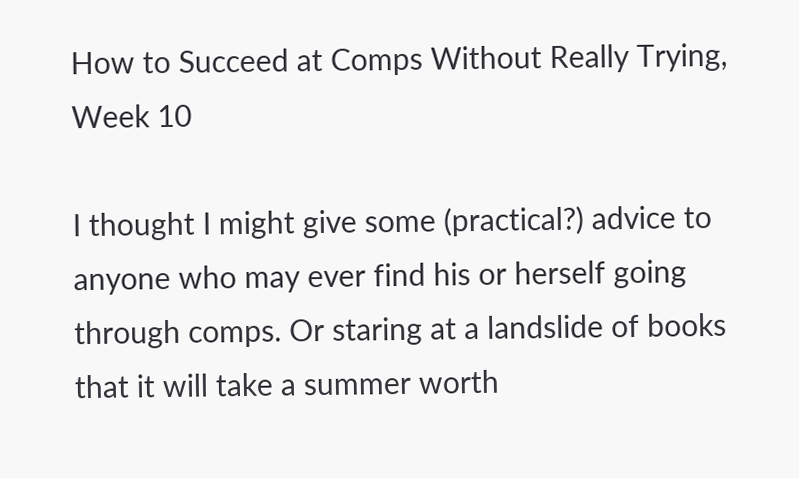How to Succeed at Comps Without Really Trying, Week 10

I thought I might give some (practical?) advice to anyone who may ever find his or herself going through comps. Or staring at a landslide of books that it will take a summer worth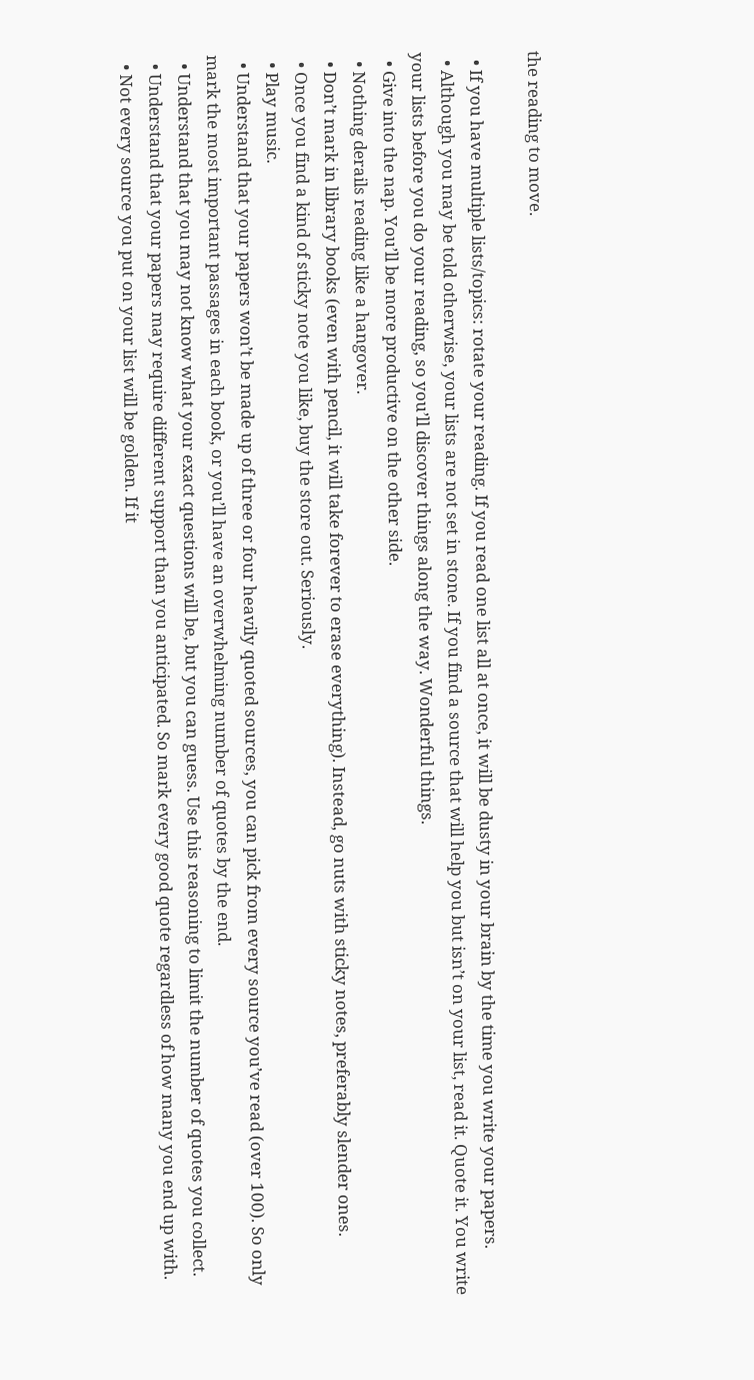the reading to move.

  • If you have multiple lists/topics: rotate your reading. If you read one list all at once, it will be dusty in your brain by the time you write your papers.
  • Although you may be told otherwise, your lists are not set in stone. If you find a source that will help you but isn’t on your list, read it. Quote it. You write your lists before you do your reading, so you’ll discover things along the way. Wonderful things.
  • Give into the nap. You’ll be more productive on the other side.
  • Nothing derails reading like a hangover.
  • Don’t mark in library books (even with pencil, it will take forever to erase everything). Instead, go nuts with sticky notes, preferably slender ones.
  • Once you find a kind of sticky note you like, buy the store out. Seriously.
  • Play music.
  • Understand that your papers won’t be made up of three or four heavily quoted sources, you can pick from every source you’ve read (over 100). So only mark the most important passages in each book, or you’ll have an overwhelming number of quotes by the end.
  • Understand that you may not know what your exact questions will be, but you can guess. Use this reasoning to limit the number of quotes you collect.
  • Understand that your papers may require different support than you anticipated. So mark every good quote regardless of how many you end up with.
  • Not every source you put on your list will be golden. If it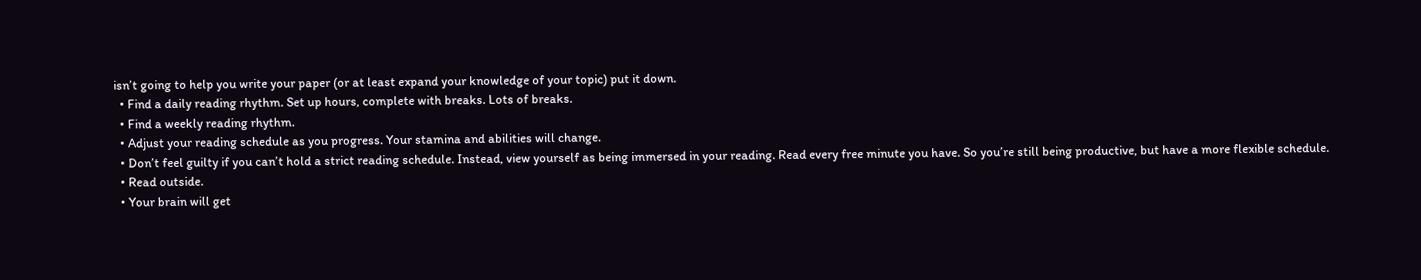isn’t going to help you write your paper (or at least expand your knowledge of your topic) put it down.
  • Find a daily reading rhythm. Set up hours, complete with breaks. Lots of breaks.
  • Find a weekly reading rhythm.
  • Adjust your reading schedule as you progress. Your stamina and abilities will change.
  • Don’t feel guilty if you can’t hold a strict reading schedule. Instead, view yourself as being immersed in your reading. Read every free minute you have. So you’re still being productive, but have a more flexible schedule.
  • Read outside.
  • Your brain will get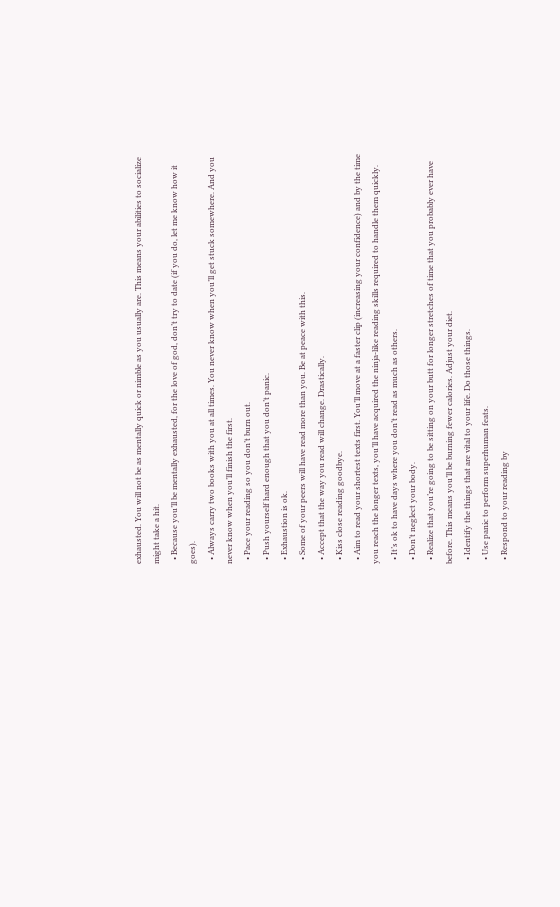exhausted. You will not be as mentally quick or nimble as you usually are. This means your abilities to socialize might take a hit.
  • Because you’ll be mentally exhausted, for the love of god, don’t try to date (if you do, let me know how it goes).
  • Always carry two books with you at all times. You never know when you’ll get stuck somewhere. And you never know when you’ll finish the first.
  • Pace your reading so you don’t burn out.
  • Push yourself hard enough that you don’t panic.
  • Exhaustion is ok.
  • Some of your peers will have read more than you. Be at peace with this.
  • Accept that the way you read will change. Drastically.
  • Kiss close reading goodbye.
  • Aim to read your shortest texts first. You’ll move at a faster clip (increasing your confidence) and by the time you reach the longer texts, you’ll have acquired the ninja-like reading skills required to handle them quickly.
  • It’s ok to have days where you don’t read as much as others.
  • Don’t neglect your body.
  • Realize that you’re going to be sitting on your butt for longer stretches of time that you probably ever have before. This means you’ll be burning fewer calories. Adjust your diet.
  • Identify the things that are vital to your life. Do those things.
  • Use panic to perform superhuman feats.
  • Respond to your reading by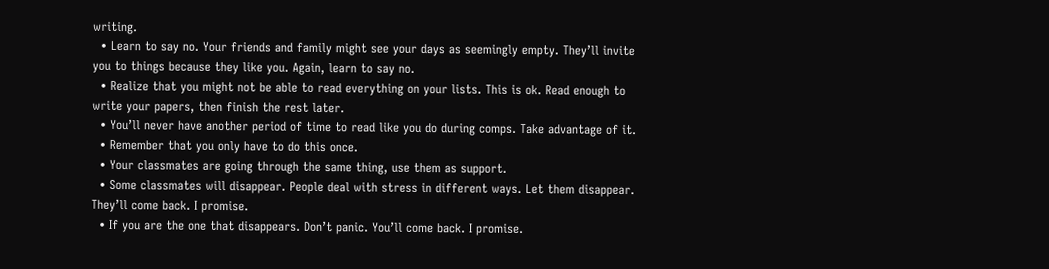writing.
  • Learn to say no. Your friends and family might see your days as seemingly empty. They’ll invite you to things because they like you. Again, learn to say no.
  • Realize that you might not be able to read everything on your lists. This is ok. Read enough to write your papers, then finish the rest later.
  • You’ll never have another period of time to read like you do during comps. Take advantage of it.
  • Remember that you only have to do this once.
  • Your classmates are going through the same thing, use them as support.
  • Some classmates will disappear. People deal with stress in different ways. Let them disappear. They’ll come back. I promise.
  • If you are the one that disappears. Don’t panic. You’ll come back. I promise.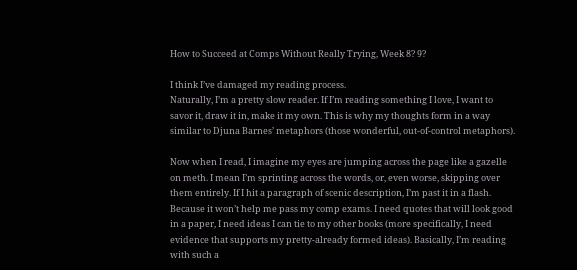How to Succeed at Comps Without Really Trying, Week 8? 9?

I think I’ve damaged my reading process.
Naturally, I’m a pretty slow reader. If I’m reading something I love, I want to savor it, draw it in, make it my own. This is why my thoughts form in a way similar to Djuna Barnes’ metaphors (those wonderful, out-of-control metaphors).

Now when I read, I imagine my eyes are jumping across the page like a gazelle on meth. I mean I’m sprinting across the words, or, even worse, skipping over them entirely. If I hit a paragraph of scenic description, I’m past it in a flash. Because it won’t help me pass my comp exams. I need quotes that will look good in a paper, I need ideas I can tie to my other books (more specifically, I need evidence that supports my pretty-already formed ideas). Basically, I’m reading with such a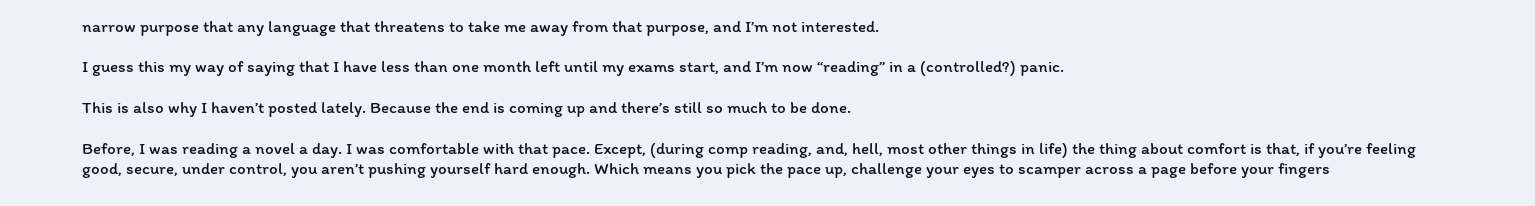narrow purpose that any language that threatens to take me away from that purpose, and I’m not interested.

I guess this my way of saying that I have less than one month left until my exams start, and I’m now “reading” in a (controlled?) panic.

This is also why I haven’t posted lately. Because the end is coming up and there’s still so much to be done.

Before, I was reading a novel a day. I was comfortable with that pace. Except, (during comp reading, and, hell, most other things in life) the thing about comfort is that, if you’re feeling good, secure, under control, you aren’t pushing yourself hard enough. Which means you pick the pace up, challenge your eyes to scamper across a page before your fingers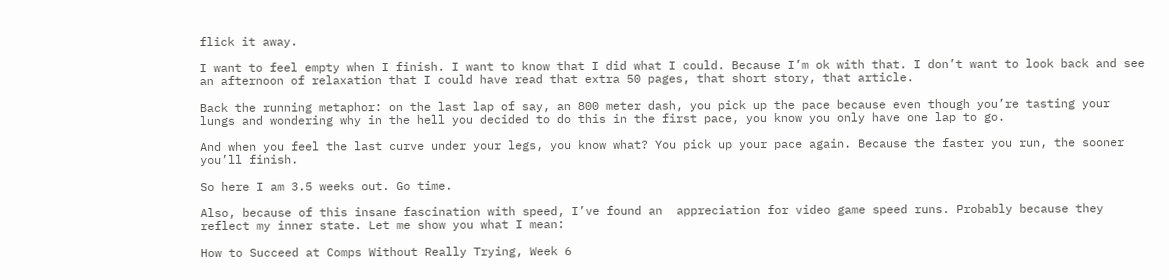flick it away.

I want to feel empty when I finish. I want to know that I did what I could. Because I’m ok with that. I don’t want to look back and see an afternoon of relaxation that I could have read that extra 50 pages, that short story, that article.

Back the running metaphor: on the last lap of say, an 800 meter dash, you pick up the pace because even though you’re tasting your lungs and wondering why in the hell you decided to do this in the first pace, you know you only have one lap to go.

And when you feel the last curve under your legs, you know what? You pick up your pace again. Because the faster you run, the sooner you’ll finish.

So here I am 3.5 weeks out. Go time.

Also, because of this insane fascination with speed, I’ve found an  appreciation for video game speed runs. Probably because they reflect my inner state. Let me show you what I mean:

How to Succeed at Comps Without Really Trying, Week 6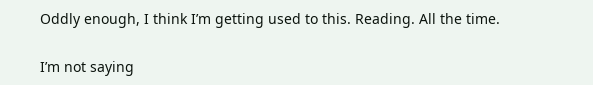Oddly enough, I think I’m getting used to this. Reading. All the time.

I’m not saying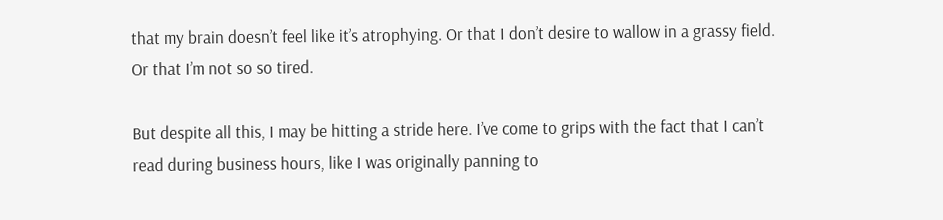that my brain doesn’t feel like it’s atrophying. Or that I don’t desire to wallow in a grassy field. Or that I’m not so so tired.

But despite all this, I may be hitting a stride here. I’ve come to grips with the fact that I can’t read during business hours, like I was originally panning to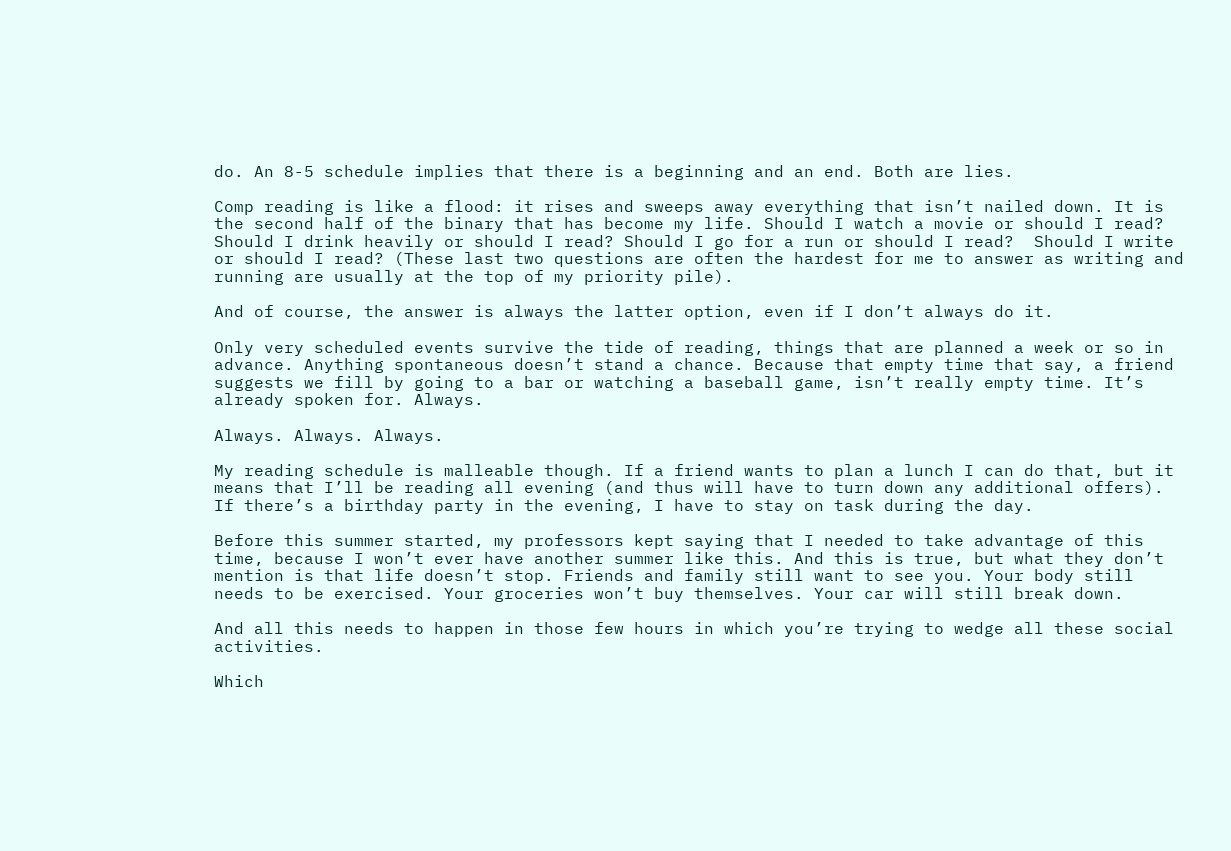do. An 8-5 schedule implies that there is a beginning and an end. Both are lies.

Comp reading is like a flood: it rises and sweeps away everything that isn’t nailed down. It is the second half of the binary that has become my life. Should I watch a movie or should I read? Should I drink heavily or should I read? Should I go for a run or should I read?  Should I write or should I read? (These last two questions are often the hardest for me to answer as writing and running are usually at the top of my priority pile).

And of course, the answer is always the latter option, even if I don’t always do it.

Only very scheduled events survive the tide of reading, things that are planned a week or so in advance. Anything spontaneous doesn’t stand a chance. Because that empty time that say, a friend suggests we fill by going to a bar or watching a baseball game, isn’t really empty time. It’s already spoken for. Always.

Always. Always. Always.

My reading schedule is malleable though. If a friend wants to plan a lunch I can do that, but it means that I’ll be reading all evening (and thus will have to turn down any additional offers). If there’s a birthday party in the evening, I have to stay on task during the day.

Before this summer started, my professors kept saying that I needed to take advantage of this time, because I won’t ever have another summer like this. And this is true, but what they don’t mention is that life doesn’t stop. Friends and family still want to see you. Your body still needs to be exercised. Your groceries won’t buy themselves. Your car will still break down.

And all this needs to happen in those few hours in which you’re trying to wedge all these social activities.

Which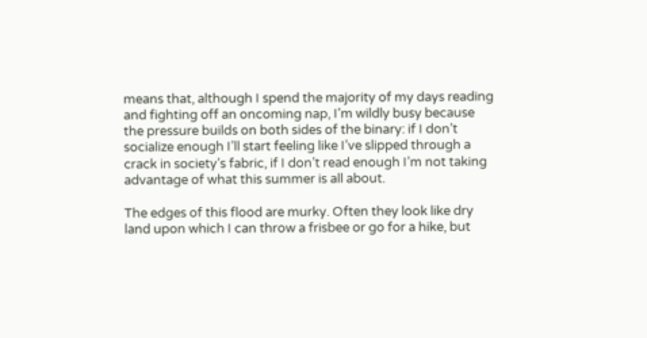means that, although I spend the majority of my days reading and fighting off an oncoming nap, I’m wildly busy because the pressure builds on both sides of the binary: if I don’t socialize enough I’ll start feeling like I’ve slipped through a crack in society’s fabric, if I don’t read enough I’m not taking advantage of what this summer is all about.

The edges of this flood are murky. Often they look like dry land upon which I can throw a frisbee or go for a hike, but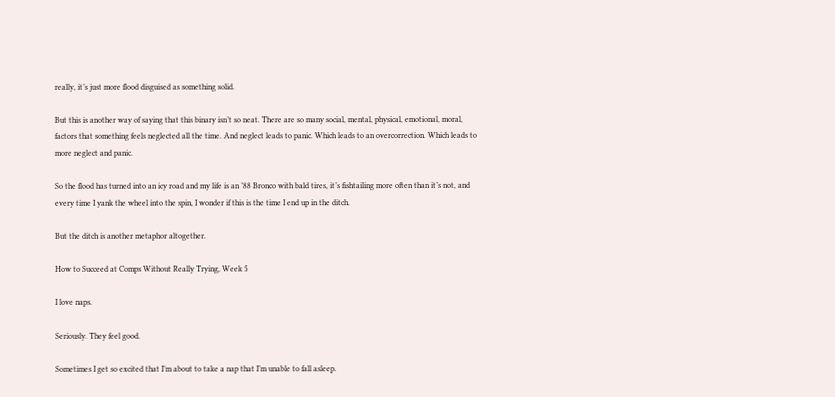really, it’s just more flood disguised as something solid.

But this is another way of saying that this binary isn’t so neat. There are so many social, mental, physical, emotional, moral, factors that something feels neglected all the time. And neglect leads to panic. Which leads to an overcorrection. Which leads to more neglect and panic.

So the flood has turned into an icy road and my life is an ’88 Bronco with bald tires, it’s fishtailing more often than it’s not, and every time I yank the wheel into the spin, I wonder if this is the time I end up in the ditch.

But the ditch is another metaphor altogether.

How to Succeed at Comps Without Really Trying, Week 5

I love naps.

Seriously. They feel good.

Sometimes I get so excited that I’m about to take a nap that I’m unable to fall asleep.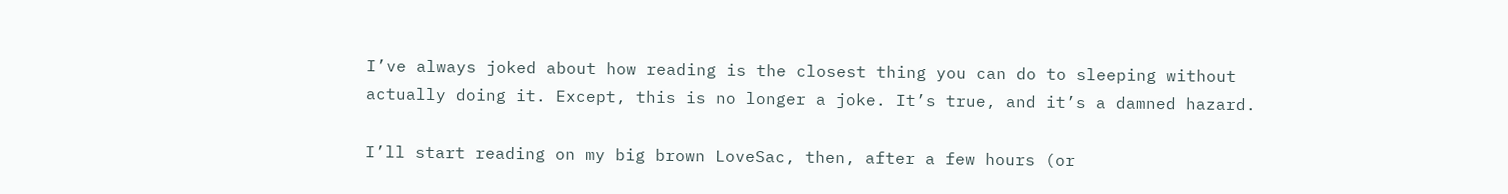I’ve always joked about how reading is the closest thing you can do to sleeping without actually doing it. Except, this is no longer a joke. It’s true, and it’s a damned hazard.

I’ll start reading on my big brown LoveSac, then, after a few hours (or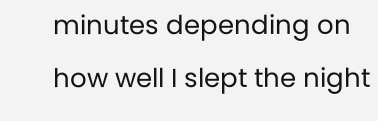minutes depending on how well I slept the night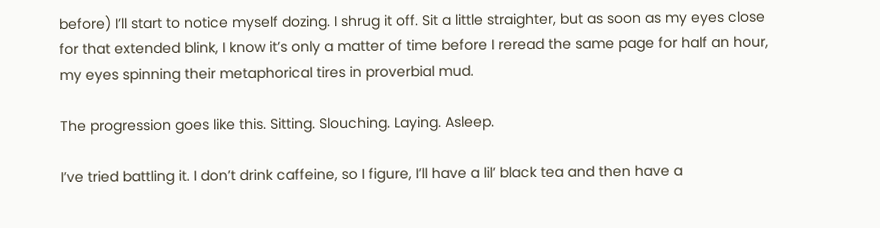before) I’ll start to notice myself dozing. I shrug it off. Sit a little straighter, but as soon as my eyes close for that extended blink, I know it’s only a matter of time before I reread the same page for half an hour, my eyes spinning their metaphorical tires in proverbial mud.

The progression goes like this. Sitting. Slouching. Laying. Asleep.

I’ve tried battling it. I don’t drink caffeine, so I figure, I’ll have a lil’ black tea and then have a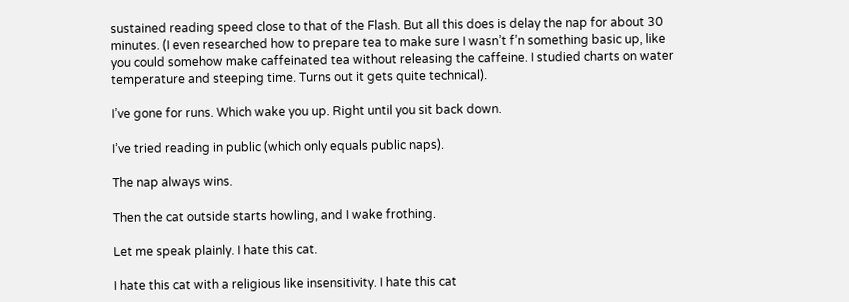sustained reading speed close to that of the Flash. But all this does is delay the nap for about 30 minutes. (I even researched how to prepare tea to make sure I wasn’t f’n something basic up, like you could somehow make caffeinated tea without releasing the caffeine. I studied charts on water temperature and steeping time. Turns out it gets quite technical).

I’ve gone for runs. Which wake you up. Right until you sit back down.

I’ve tried reading in public (which only equals public naps).

The nap always wins.

Then the cat outside starts howling, and I wake frothing.

Let me speak plainly. I hate this cat.

I hate this cat with a religious like insensitivity. I hate this cat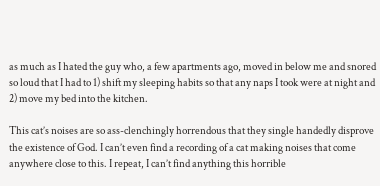as much as I hated the guy who, a few apartments ago, moved in below me and snored so loud that I had to 1) shift my sleeping habits so that any naps I took were at night and 2) move my bed into the kitchen.

This cat’s noises are so ass-clenchingly horrendous that they single handedly disprove the existence of God. I can’t even find a recording of a cat making noises that come anywhere close to this. I repeat, I can’t find anything this horrible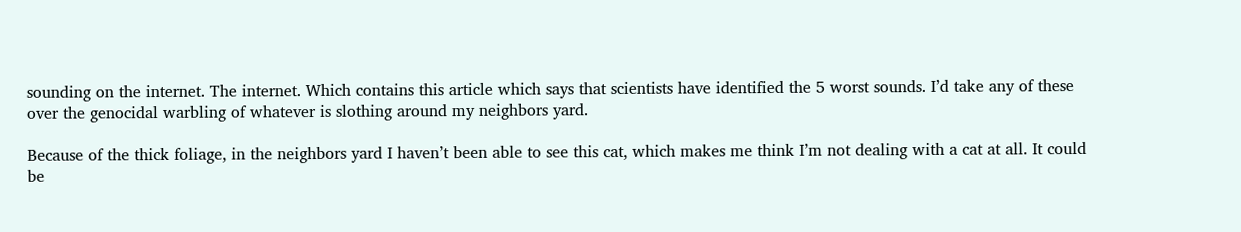sounding on the internet. The internet. Which contains this article which says that scientists have identified the 5 worst sounds. I’d take any of these over the genocidal warbling of whatever is slothing around my neighbors yard.

Because of the thick foliage, in the neighbors yard I haven’t been able to see this cat, which makes me think I’m not dealing with a cat at all. It could be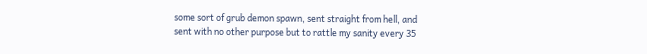some sort of grub demon spawn, sent straight from hell, and sent with no other purpose but to rattle my sanity every 35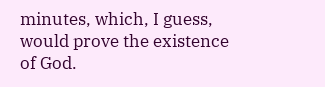minutes, which, I guess, would prove the existence of God.